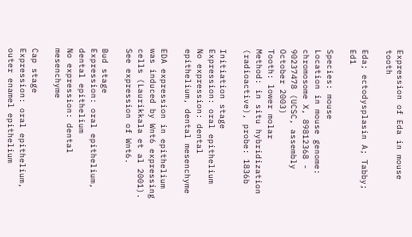Expression of Eda in mouse tooth

Eda; ectodysplasin A; Tabby; Ed1

Species: mouse
Location in mouse genome: chromosome X, 89812368 - 90237478 (UCSC, assembly October 2003)
Tooth: lower molar
Method: in situ hybridization (radioactive), probe: 1836b

Initiation stage
Expression: oral epithelium
No expression: dental epithelium, dental mesenchyme

EDA expression in epithelium was induced by Wnt6 expressing cells (Laurikkala et al 2001). See expression of Wnt6.

Bud stage
Expression: oral epithelium, dental epithelium
No expression: dental mesenchyme

Cap stage
Expression: oral epithelium, outer enamel epithelium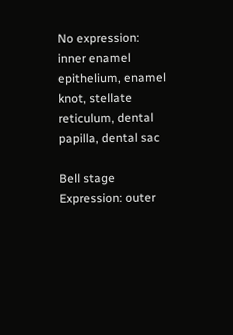No expression: inner enamel epithelium, enamel knot, stellate reticulum, dental papilla, dental sac

Bell stage
Expression: outer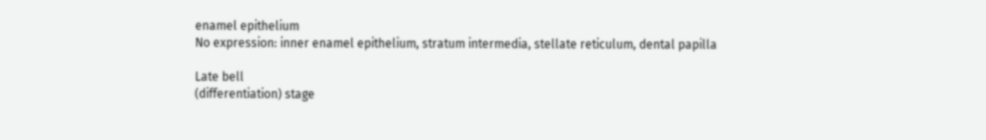enamel epithelium
No expression: inner enamel epithelium, stratum intermedia, stellate reticulum, dental papilla

Late bell
(differentiation) stage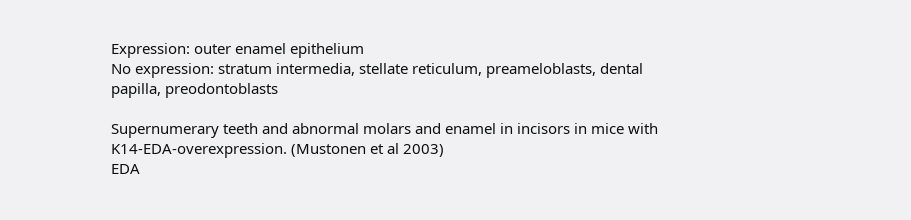Expression: outer enamel epithelium
No expression: stratum intermedia, stellate reticulum, preameloblasts, dental papilla, preodontoblasts

Supernumerary teeth and abnormal molars and enamel in incisors in mice with K14-EDA-overexpression. (Mustonen et al 2003)
EDA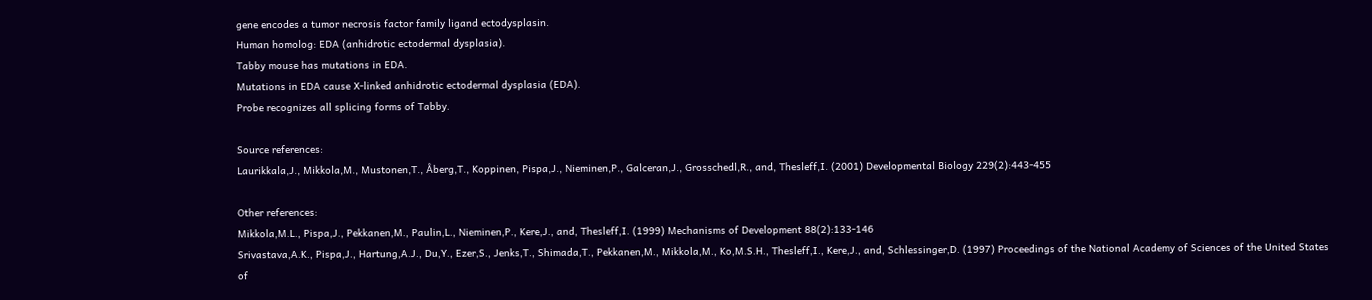gene encodes a tumor necrosis factor family ligand ectodysplasin.
Human homolog: EDA (anhidrotic ectodermal dysplasia).
Tabby mouse has mutations in EDA.
Mutations in EDA cause X-linked anhidrotic ectodermal dysplasia (EDA).
Probe recognizes all splicing forms of Tabby.

Source references:
Laurikkala,J., Mikkola,M., Mustonen,T., Åberg,T., Koppinen, Pispa,J., Nieminen,P., Galceran,J., Grosschedl,R., and, Thesleff,I. (2001) Developmental Biology 229(2):443-455

Other references:
Mikkola,M.L., Pispa,J., Pekkanen,M., Paulin,L., Nieminen,P., Kere,J., and, Thesleff,I. (1999) Mechanisms of Development 88(2):133-146
Srivastava,A.K., Pispa,J., Hartung,A.J., Du,Y., Ezer,S., Jenks,T., Shimada,T., Pekkanen,M., Mikkola,M., Ko,M.S.H., Thesleff,I., Kere,J., and, Schlessinger,D. (1997) Proceedings of the National Academy of Sciences of the United States of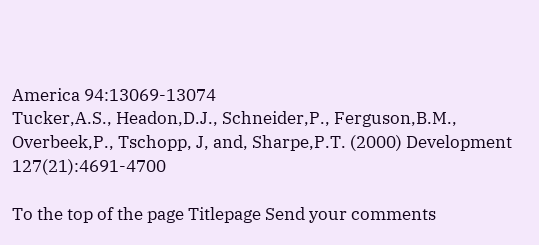America 94:13069-13074
Tucker,A.S., Headon,D.J., Schneider,P., Ferguson,B.M., Overbeek,P., Tschopp, J, and, Sharpe,P.T. (2000) Development 127(21):4691-4700

To the top of the page Titlepage Send your comments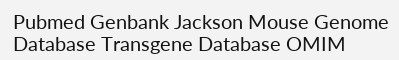Pubmed Genbank Jackson Mouse Genome Database Transgene Database OMIM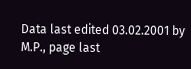Data last edited 03.02.2001 by M.P., page last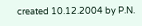created 10.12.2004 by P.N.